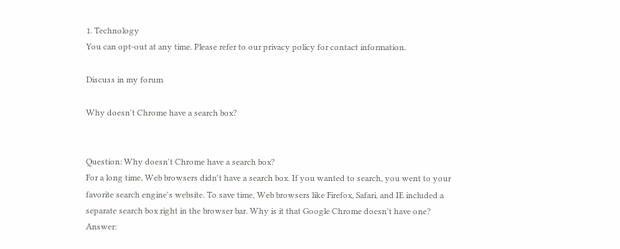1. Technology
You can opt-out at any time. Please refer to our privacy policy for contact information.

Discuss in my forum

Why doesn't Chrome have a search box?


Question: Why doesn't Chrome have a search box?
For a long time, Web browsers didn't have a search box. If you wanted to search, you went to your favorite search engine's website. To save time, Web browsers like Firefox, Safari, and IE included a separate search box right in the browser bar. Why is it that Google Chrome doesn't have one?
Answer: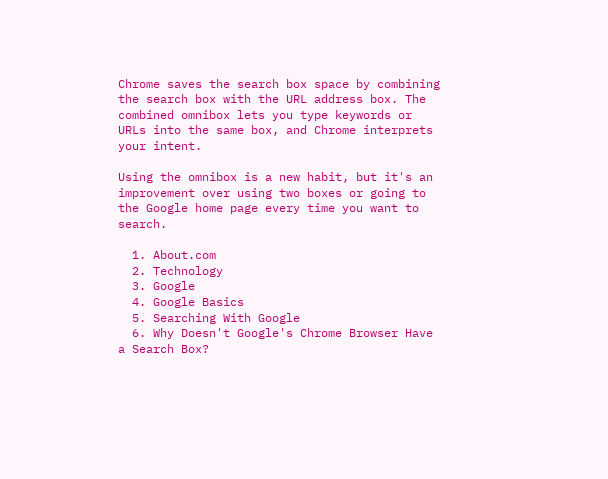Chrome saves the search box space by combining the search box with the URL address box. The combined omnibox lets you type keywords or URLs into the same box, and Chrome interprets your intent.

Using the omnibox is a new habit, but it's an improvement over using two boxes or going to the Google home page every time you want to search.

  1. About.com
  2. Technology
  3. Google
  4. Google Basics
  5. Searching With Google
  6. Why Doesn't Google's Chrome Browser Have a Search Box?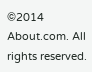©2014 About.com. All rights reserved.